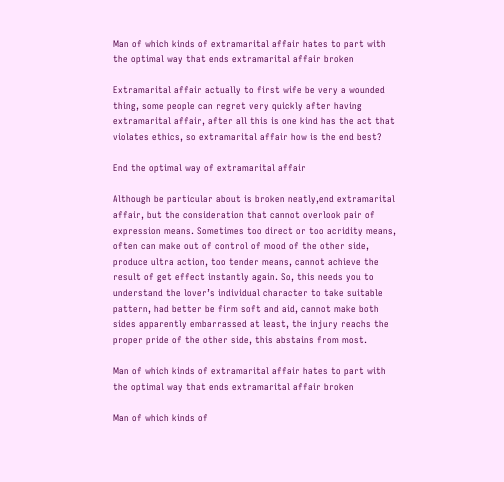Man of which kinds of extramarital affair hates to part with the optimal way that ends extramarital affair broken

Extramarital affair actually to first wife be very a wounded thing, some people can regret very quickly after having extramarital affair, after all this is one kind has the act that violates ethics, so extramarital affair how is the end best?

End the optimal way of extramarital affair

Although be particular about is broken neatly,end extramarital affair, but the consideration that cannot overlook pair of expression means. Sometimes too direct or too acridity means, often can make out of control of mood of the other side, produce ultra action, too tender means, cannot achieve the result of get effect instantly again. So, this needs you to understand the lover’s individual character to take suitable pattern, had better be firm soft and aid, cannot make both sides apparently embarrassed at least, the injury reachs the proper pride of the other side, this abstains from most.

Man of which kinds of extramarital affair hates to part with the optimal way that ends extramarital affair broken

Man of which kinds of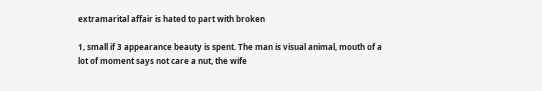extramarital affair is hated to part with broken

1, small if 3 appearance beauty is spent. The man is visual animal, mouth of a lot of moment says not care a nut, the wife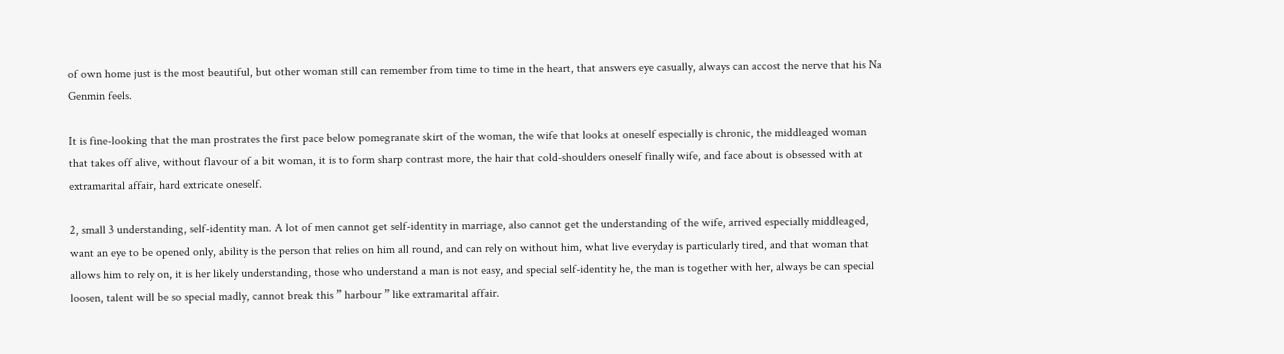of own home just is the most beautiful, but other woman still can remember from time to time in the heart, that answers eye casually, always can accost the nerve that his Na Genmin feels.

It is fine-looking that the man prostrates the first pace below pomegranate skirt of the woman, the wife that looks at oneself especially is chronic, the middleaged woman that takes off alive, without flavour of a bit woman, it is to form sharp contrast more, the hair that cold-shoulders oneself finally wife, and face about is obsessed with at extramarital affair, hard extricate oneself.

2, small 3 understanding, self-identity man. A lot of men cannot get self-identity in marriage, also cannot get the understanding of the wife, arrived especially middleaged, want an eye to be opened only, ability is the person that relies on him all round, and can rely on without him, what live everyday is particularly tired, and that woman that allows him to rely on, it is her likely understanding, those who understand a man is not easy, and special self-identity he, the man is together with her, always be can special loosen, talent will be so special madly, cannot break this ” harbour ” like extramarital affair.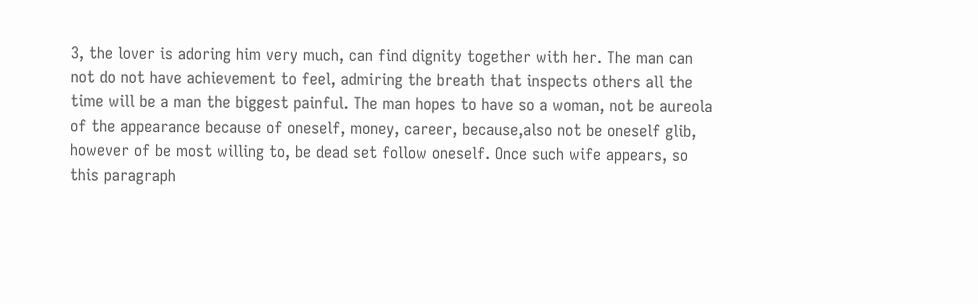3, the lover is adoring him very much, can find dignity together with her. The man can not do not have achievement to feel, admiring the breath that inspects others all the time will be a man the biggest painful. The man hopes to have so a woman, not be aureola of the appearance because of oneself, money, career, because,also not be oneself glib, however of be most willing to, be dead set follow oneself. Once such wife appears, so this paragraph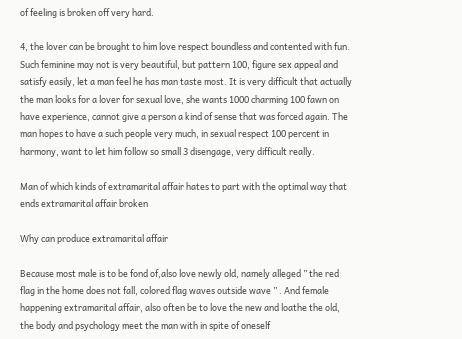of feeling is broken off very hard.

4, the lover can be brought to him love respect boundless and contented with fun. Such feminine may not is very beautiful, but pattern 100, figure sex appeal and satisfy easily, let a man feel he has man taste most. It is very difficult that actually the man looks for a lover for sexual love, she wants 1000 charming 100 fawn on have experience, cannot give a person a kind of sense that was forced again. The man hopes to have a such people very much, in sexual respect 100 percent in harmony, want to let him follow so small 3 disengage, very difficult really.

Man of which kinds of extramarital affair hates to part with the optimal way that ends extramarital affair broken

Why can produce extramarital affair

Because most male is to be fond of,also love newly old, namely alleged ” the red flag in the home does not fall, colored flag waves outside wave ” . And female happening extramarital affair, also often be to love the new and loathe the old, the body and psychology meet the man with in spite of oneself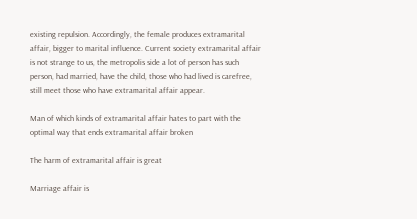existing repulsion. Accordingly, the female produces extramarital affair, bigger to marital influence. Current society extramarital affair is not strange to us, the metropolis side a lot of person has such person, had married, have the child, those who had lived is carefree, still meet those who have extramarital affair appear.

Man of which kinds of extramarital affair hates to part with the optimal way that ends extramarital affair broken

The harm of extramarital affair is great

Marriage affair is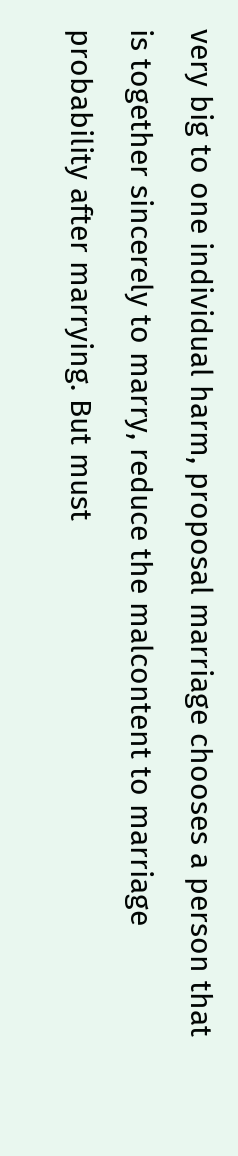very big to one individual harm, proposal marriage chooses a person that is together sincerely to marry, reduce the malcontent to marriage probability after marrying. But must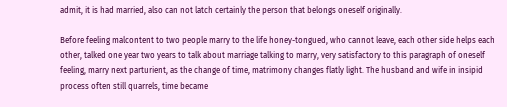admit, it is had married, also can not latch certainly the person that belongs oneself originally.

Before feeling malcontent to two people marry to the life honey-tongued, who cannot leave, each other side helps each other, talked one year two years to talk about marriage talking to marry, very satisfactory to this paragraph of oneself feeling, marry next parturient, as the change of time, matrimony changes flatly light. The husband and wife in insipid process often still quarrels, time became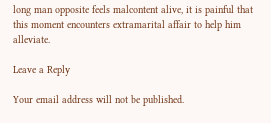long man opposite feels malcontent alive, it is painful that this moment encounters extramarital affair to help him alleviate.

Leave a Reply

Your email address will not be published.